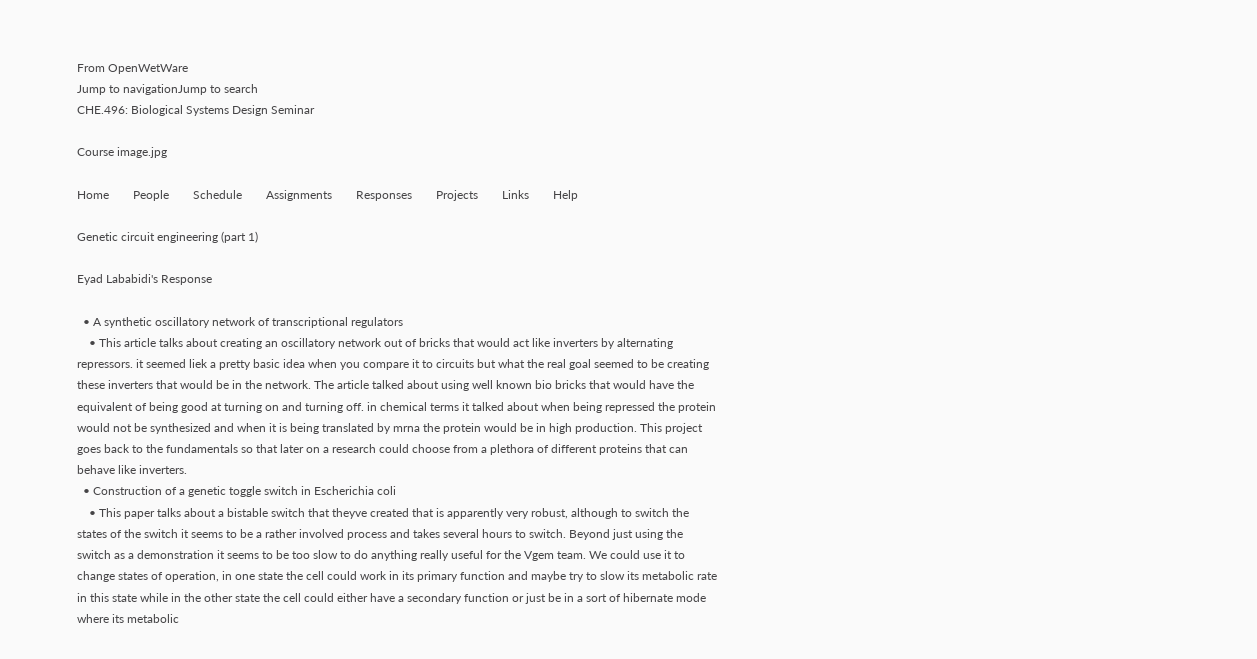From OpenWetWare
Jump to navigationJump to search
CHE.496: Biological Systems Design Seminar

Course image.jpg

Home        People        Schedule        Assignments        Responses        Projects        Links        Help

Genetic circuit engineering (part 1)

Eyad Lababidi's Response

  • A synthetic oscillatory network of transcriptional regulators
    • This article talks about creating an oscillatory network out of bricks that would act like inverters by alternating repressors. it seemed liek a pretty basic idea when you compare it to circuits but what the real goal seemed to be creating these inverters that would be in the network. The article talked about using well known bio bricks that would have the equivalent of being good at turning on and turning off. in chemical terms it talked about when being repressed the protein would not be synthesized and when it is being translated by mrna the protein would be in high production. This project goes back to the fundamentals so that later on a research could choose from a plethora of different proteins that can behave like inverters.
  • Construction of a genetic toggle switch in Escherichia coli
    • This paper talks about a bistable switch that theyve created that is apparently very robust, although to switch the states of the switch it seems to be a rather involved process and takes several hours to switch. Beyond just using the switch as a demonstration it seems to be too slow to do anything really useful for the Vgem team. We could use it to change states of operation, in one state the cell could work in its primary function and maybe try to slow its metabolic rate in this state while in the other state the cell could either have a secondary function or just be in a sort of hibernate mode where its metabolic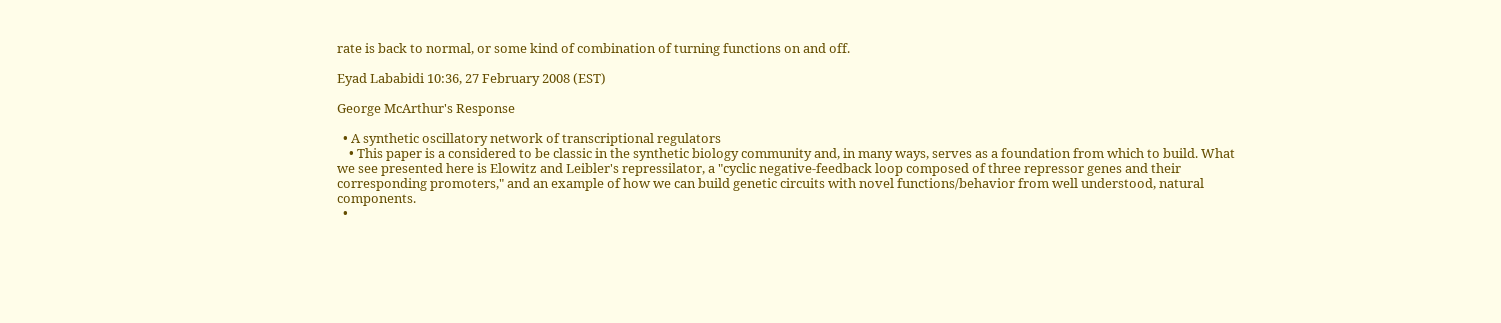rate is back to normal, or some kind of combination of turning functions on and off.

Eyad Lababidi 10:36, 27 February 2008 (EST)

George McArthur's Response

  • A synthetic oscillatory network of transcriptional regulators
    • This paper is a considered to be classic in the synthetic biology community and, in many ways, serves as a foundation from which to build. What we see presented here is Elowitz and Leibler's repressilator, a "cyclic negative-feedback loop composed of three repressor genes and their corresponding promoters," and an example of how we can build genetic circuits with novel functions/behavior from well understood, natural components.
  •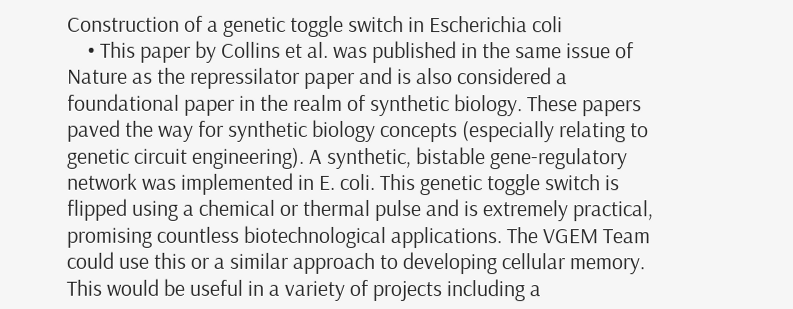Construction of a genetic toggle switch in Escherichia coli
    • This paper by Collins et al. was published in the same issue of Nature as the repressilator paper and is also considered a foundational paper in the realm of synthetic biology. These papers paved the way for synthetic biology concepts (especially relating to genetic circuit engineering). A synthetic, bistable gene-regulatory network was implemented in E. coli. This genetic toggle switch is flipped using a chemical or thermal pulse and is extremely practical, promising countless biotechnological applications. The VGEM Team could use this or a similar approach to developing cellular memory. This would be useful in a variety of projects including a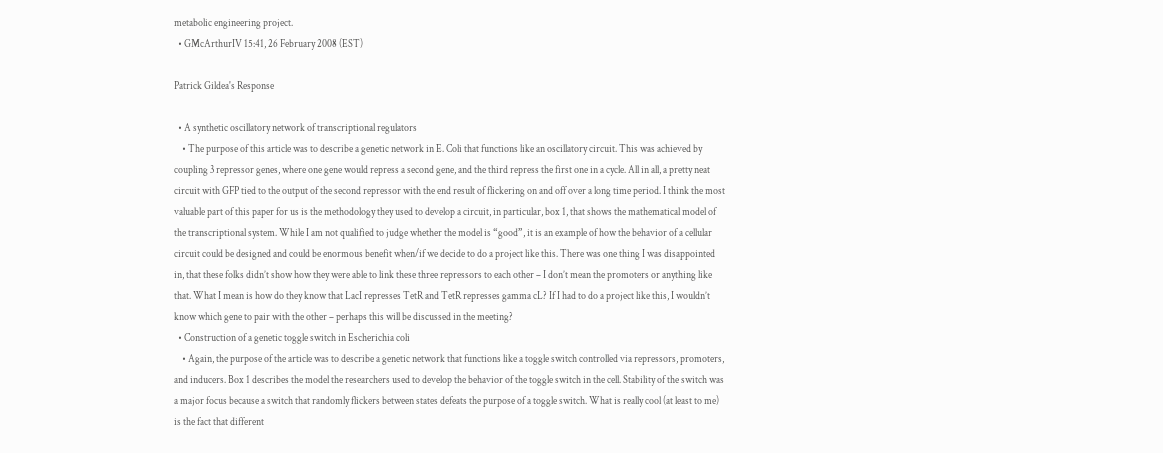metabolic engineering project.
  • GMcArthurIV 15:41, 26 February 2008 (EST)

Patrick Gildea's Response

  • A synthetic oscillatory network of transcriptional regulators
    • The purpose of this article was to describe a genetic network in E. Coli that functions like an oscillatory circuit. This was achieved by coupling 3 repressor genes, where one gene would repress a second gene, and the third repress the first one in a cycle. All in all, a pretty neat circuit with GFP tied to the output of the second repressor with the end result of flickering on and off over a long time period. I think the most valuable part of this paper for us is the methodology they used to develop a circuit, in particular, box 1, that shows the mathematical model of the transcriptional system. While I am not qualified to judge whether the model is “good”, it is an example of how the behavior of a cellular circuit could be designed and could be enormous benefit when/if we decide to do a project like this. There was one thing I was disappointed in, that these folks didn’t show how they were able to link these three repressors to each other – I don’t mean the promoters or anything like that. What I mean is how do they know that LacI represses TetR and TetR represses gamma cL? If I had to do a project like this, I wouldn’t know which gene to pair with the other – perhaps this will be discussed in the meeting?
  • Construction of a genetic toggle switch in Escherichia coli
    • Again, the purpose of the article was to describe a genetic network that functions like a toggle switch controlled via repressors, promoters, and inducers. Box 1 describes the model the researchers used to develop the behavior of the toggle switch in the cell. Stability of the switch was a major focus because a switch that randomly flickers between states defeats the purpose of a toggle switch. What is really cool (at least to me) is the fact that different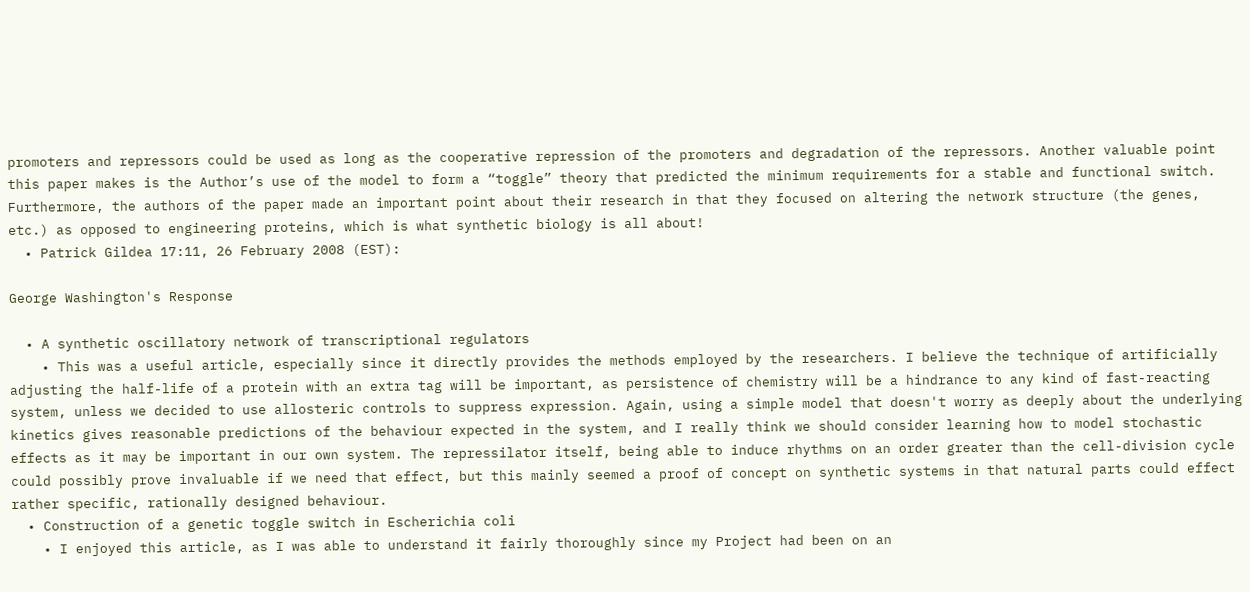promoters and repressors could be used as long as the cooperative repression of the promoters and degradation of the repressors. Another valuable point this paper makes is the Author’s use of the model to form a “toggle” theory that predicted the minimum requirements for a stable and functional switch. Furthermore, the authors of the paper made an important point about their research in that they focused on altering the network structure (the genes, etc.) as opposed to engineering proteins, which is what synthetic biology is all about!
  • Patrick Gildea 17:11, 26 February 2008 (EST):

George Washington's Response

  • A synthetic oscillatory network of transcriptional regulators
    • This was a useful article, especially since it directly provides the methods employed by the researchers. I believe the technique of artificially adjusting the half-life of a protein with an extra tag will be important, as persistence of chemistry will be a hindrance to any kind of fast-reacting system, unless we decided to use allosteric controls to suppress expression. Again, using a simple model that doesn't worry as deeply about the underlying kinetics gives reasonable predictions of the behaviour expected in the system, and I really think we should consider learning how to model stochastic effects as it may be important in our own system. The repressilator itself, being able to induce rhythms on an order greater than the cell-division cycle could possibly prove invaluable if we need that effect, but this mainly seemed a proof of concept on synthetic systems in that natural parts could effect rather specific, rationally designed behaviour.
  • Construction of a genetic toggle switch in Escherichia coli
    • I enjoyed this article, as I was able to understand it fairly thoroughly since my Project had been on an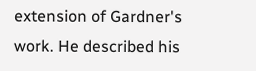extension of Gardner's work. He described his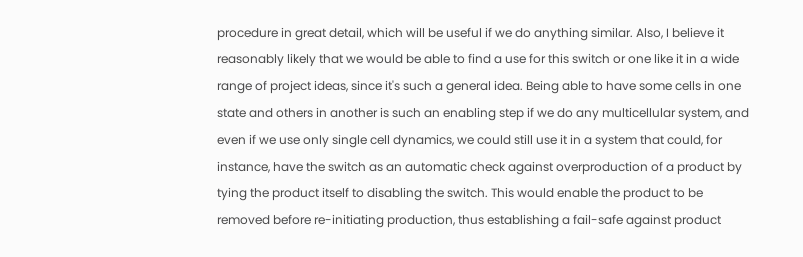procedure in great detail, which will be useful if we do anything similar. Also, I believe it reasonably likely that we would be able to find a use for this switch or one like it in a wide range of project ideas, since it's such a general idea. Being able to have some cells in one state and others in another is such an enabling step if we do any multicellular system, and even if we use only single cell dynamics, we could still use it in a system that could, for instance, have the switch as an automatic check against overproduction of a product by tying the product itself to disabling the switch. This would enable the product to be removed before re-initiating production, thus establishing a fail-safe against product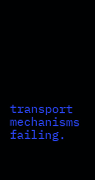transport mechanisms failing.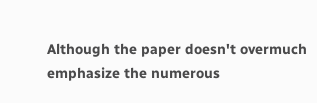Although the paper doesn't overmuch emphasize the numerous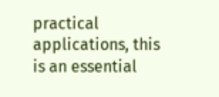practical applications, this is an essential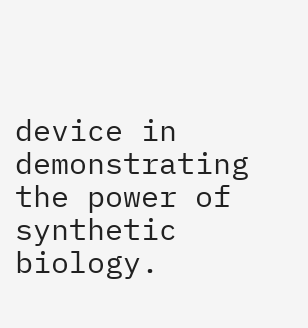device in demonstrating the power of synthetic biology.